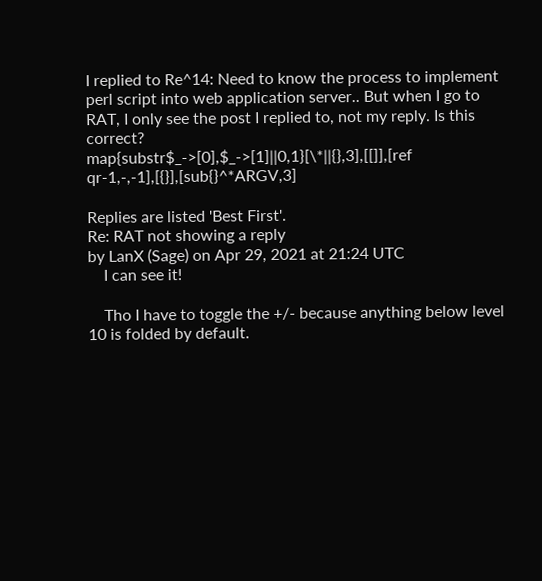I replied to Re^14: Need to know the process to implement perl script into web application server.. But when I go to RAT, I only see the post I replied to, not my reply. Is this correct?
map{substr$_->[0],$_->[1]||0,1}[\*||{},3],[[]],[ref qr-1,-,-1],[{}],[sub{}^*ARGV,3]

Replies are listed 'Best First'.
Re: RAT not showing a reply
by LanX (Sage) on Apr 29, 2021 at 21:24 UTC
    I can see it!

    Tho I have to toggle the +/- because anything below level 10 is folded by default.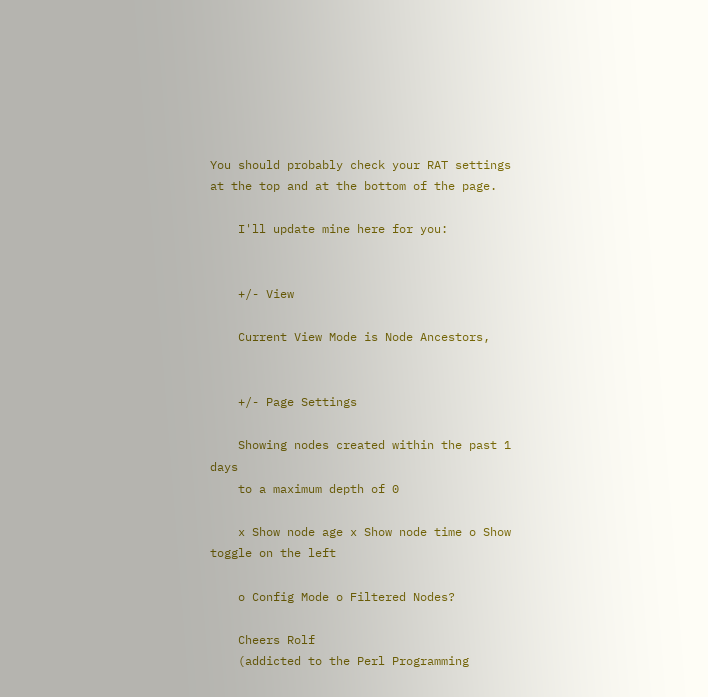You should probably check your RAT settings at the top and at the bottom of the page.

    I'll update mine here for you:


    +/- View

    Current View Mode is Node Ancestors,


    +/- Page Settings

    Showing nodes created within the past 1 days
    to a maximum depth of 0

    x Show node age x Show node time o Show toggle on the left

    o Config Mode o Filtered Nodes?

    Cheers Rolf
    (addicted to the Perl Programming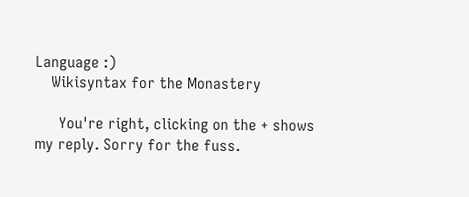Language :)
    Wikisyntax for the Monastery

      You're right, clicking on the + shows my reply. Sorry for the fuss.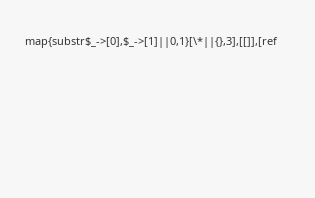map{substr$_->[0],$_->[1]||0,1}[\*||{},3],[[]],[ref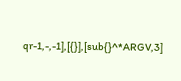qr-1,-,-1],[{}],[sub{}^*ARGV,3]